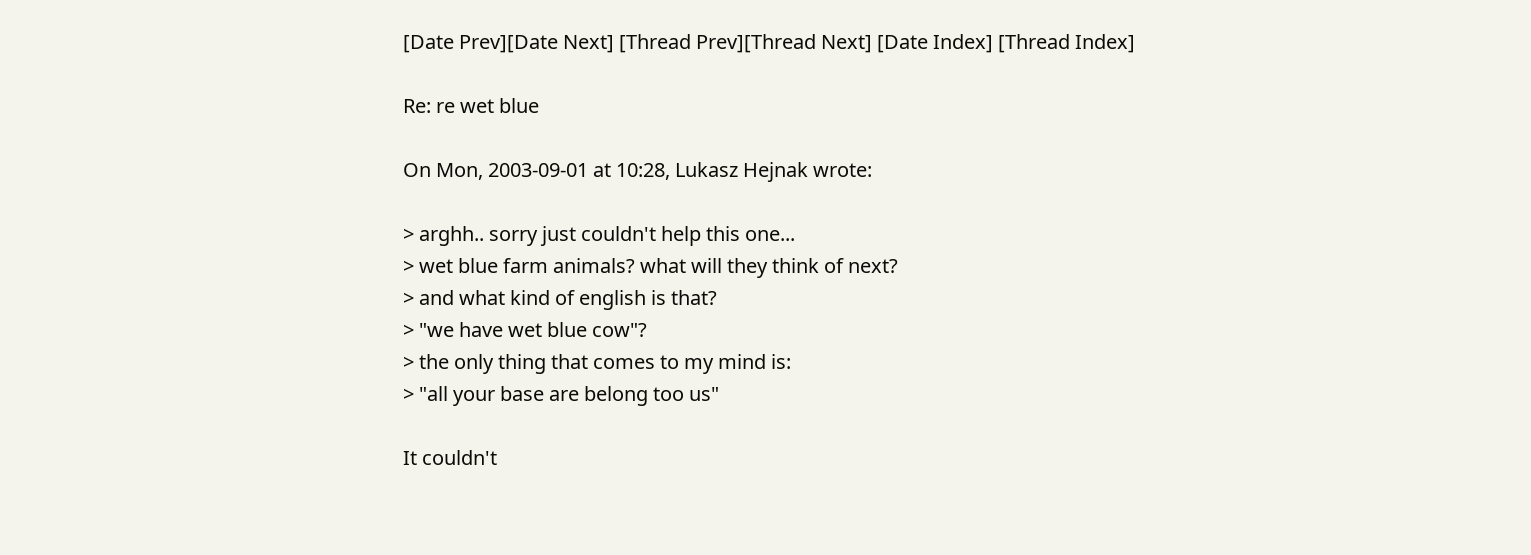[Date Prev][Date Next] [Thread Prev][Thread Next] [Date Index] [Thread Index]

Re: re wet blue

On Mon, 2003-09-01 at 10:28, Lukasz Hejnak wrote:

> arghh.. sorry just couldn't help this one...
> wet blue farm animals? what will they think of next?
> and what kind of english is that?
> "we have wet blue cow"?
> the only thing that comes to my mind is:
> "all your base are belong too us"

It couldn't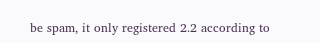be spam, it only registered 2.2 according to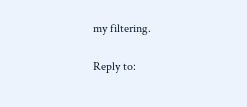my filtering.

Reply to: